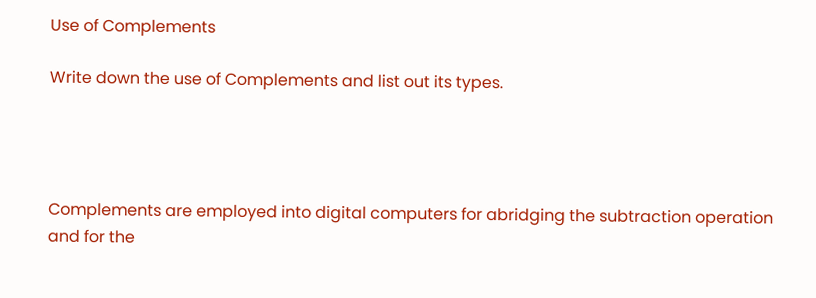Use of Complements

Write down the use of Complements and list out its types.




Complements are employed into digital computers for abridging the subtraction operation and for the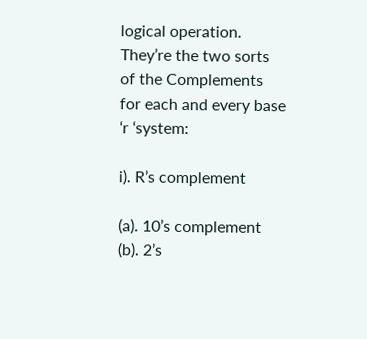logical operation. They’re the two sorts of the Complements for each and every base ‘r ‘system:

i). R’s complement

(a). 10’s complement
(b). 2’s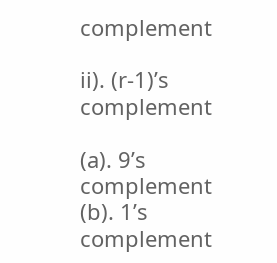complement

ii). (r-1)’s complement

(a). 9’s complement
(b). 1’s complement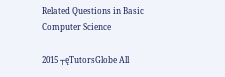Related Questions in Basic Computer Science

2015 ┬ęTutorsGlobe All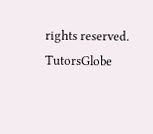rights reserved. TutorsGlobe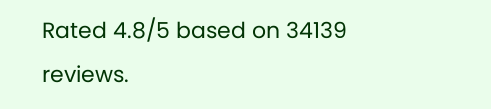Rated 4.8/5 based on 34139 reviews.